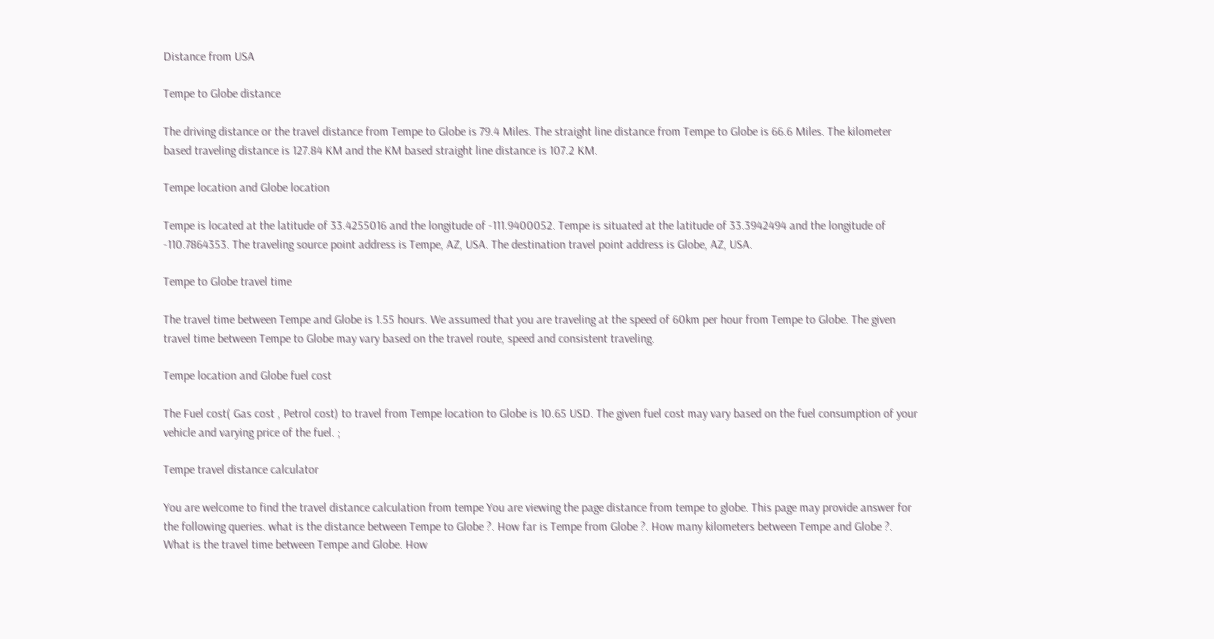Distance from USA

Tempe to Globe distance

The driving distance or the travel distance from Tempe to Globe is 79.4 Miles. The straight line distance from Tempe to Globe is 66.6 Miles. The kilometer based traveling distance is 127.84 KM and the KM based straight line distance is 107.2 KM.

Tempe location and Globe location

Tempe is located at the latitude of 33.4255016 and the longitude of -111.9400052. Tempe is situated at the latitude of 33.3942494 and the longitude of -110.7864353. The traveling source point address is Tempe, AZ, USA. The destination travel point address is Globe, AZ, USA.

Tempe to Globe travel time

The travel time between Tempe and Globe is 1.55 hours. We assumed that you are traveling at the speed of 60km per hour from Tempe to Globe. The given travel time between Tempe to Globe may vary based on the travel route, speed and consistent traveling.

Tempe location and Globe fuel cost

The Fuel cost( Gas cost , Petrol cost) to travel from Tempe location to Globe is 10.65 USD. The given fuel cost may vary based on the fuel consumption of your vehicle and varying price of the fuel. ;

Tempe travel distance calculator

You are welcome to find the travel distance calculation from tempe You are viewing the page distance from tempe to globe. This page may provide answer for the following queries. what is the distance between Tempe to Globe ?. How far is Tempe from Globe ?. How many kilometers between Tempe and Globe ?. What is the travel time between Tempe and Globe. How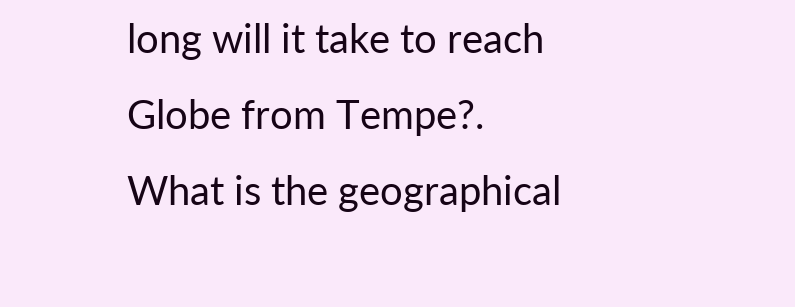long will it take to reach Globe from Tempe?. What is the geographical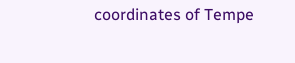coordinates of Tempe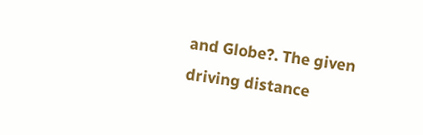and Globe?. The given driving distance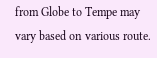from Globe to Tempe may vary based on various route.